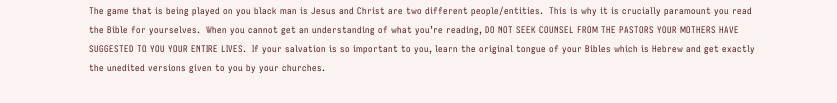The game that is being played on you black man is Jesus and Christ are two different people/entities.  This is why it is crucially paramount you read the Bible for yourselves.  When you cannot get an understanding of what you’re reading, DO NOT SEEK COUNSEL FROM THE PASTORS YOUR MOTHERS HAVE SUGGESTED TO YOU YOUR ENTIRE LIVES.  If your salvation is so important to you, learn the original tongue of your Bibles which is Hebrew and get exactly the unedited versions given to you by your churches.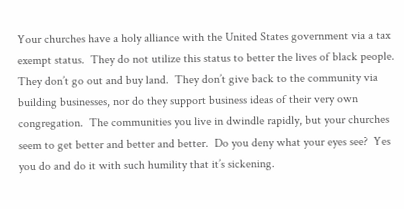Your churches have a holy alliance with the United States government via a tax exempt status.  They do not utilize this status to better the lives of black people.  They don’t go out and buy land.  They don’t give back to the community via building businesses, nor do they support business ideas of their very own congregation.  The communities you live in dwindle rapidly, but your churches seem to get better and better and better.  Do you deny what your eyes see?  Yes you do and do it with such humility that it’s sickening.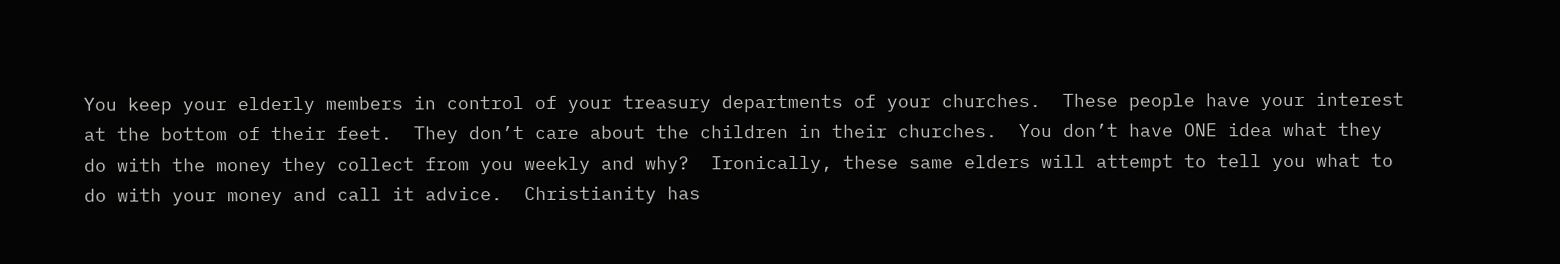You keep your elderly members in control of your treasury departments of your churches.  These people have your interest at the bottom of their feet.  They don’t care about the children in their churches.  You don’t have ONE idea what they do with the money they collect from you weekly and why?  Ironically, these same elders will attempt to tell you what to do with your money and call it advice.  Christianity has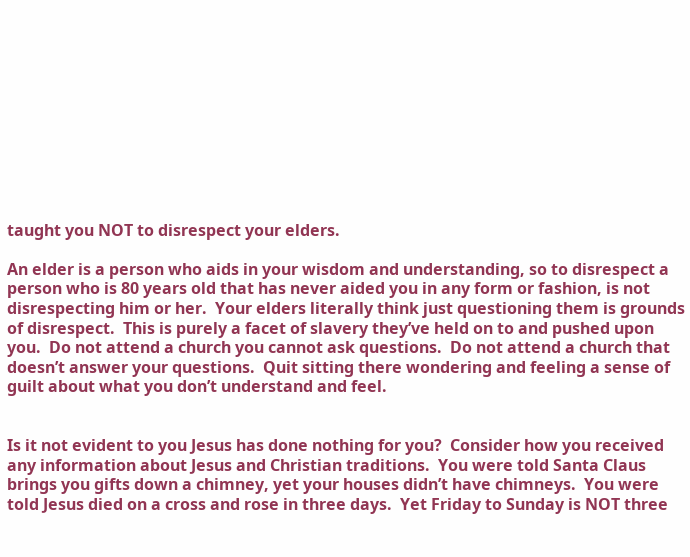taught you NOT to disrespect your elders.

An elder is a person who aids in your wisdom and understanding, so to disrespect a person who is 80 years old that has never aided you in any form or fashion, is not disrespecting him or her.  Your elders literally think just questioning them is grounds of disrespect.  This is purely a facet of slavery they’ve held on to and pushed upon you.  Do not attend a church you cannot ask questions.  Do not attend a church that doesn’t answer your questions.  Quit sitting there wondering and feeling a sense of guilt about what you don’t understand and feel.


Is it not evident to you Jesus has done nothing for you?  Consider how you received any information about Jesus and Christian traditions.  You were told Santa Claus brings you gifts down a chimney, yet your houses didn’t have chimneys.  You were told Jesus died on a cross and rose in three days.  Yet Friday to Sunday is NOT three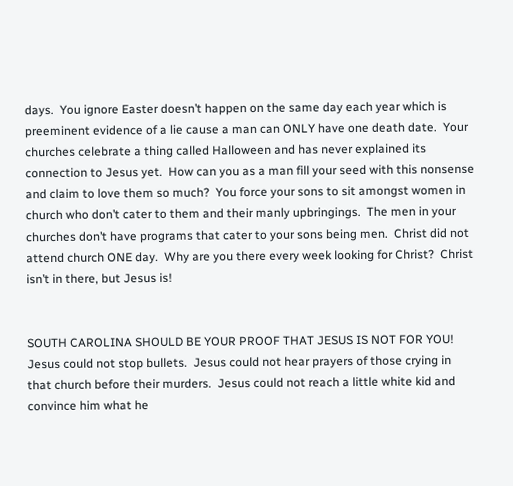days.  You ignore Easter doesn’t happen on the same day each year which is preeminent evidence of a lie cause a man can ONLY have one death date.  Your churches celebrate a thing called Halloween and has never explained its connection to Jesus yet.  How can you as a man fill your seed with this nonsense and claim to love them so much?  You force your sons to sit amongst women in church who don’t cater to them and their manly upbringings.  The men in your churches don’t have programs that cater to your sons being men.  Christ did not attend church ONE day.  Why are you there every week looking for Christ?  Christ isn’t in there, but Jesus is!


SOUTH CAROLINA SHOULD BE YOUR PROOF THAT JESUS IS NOT FOR YOU!  Jesus could not stop bullets.  Jesus could not hear prayers of those crying in that church before their murders.  Jesus could not reach a little white kid and convince him what he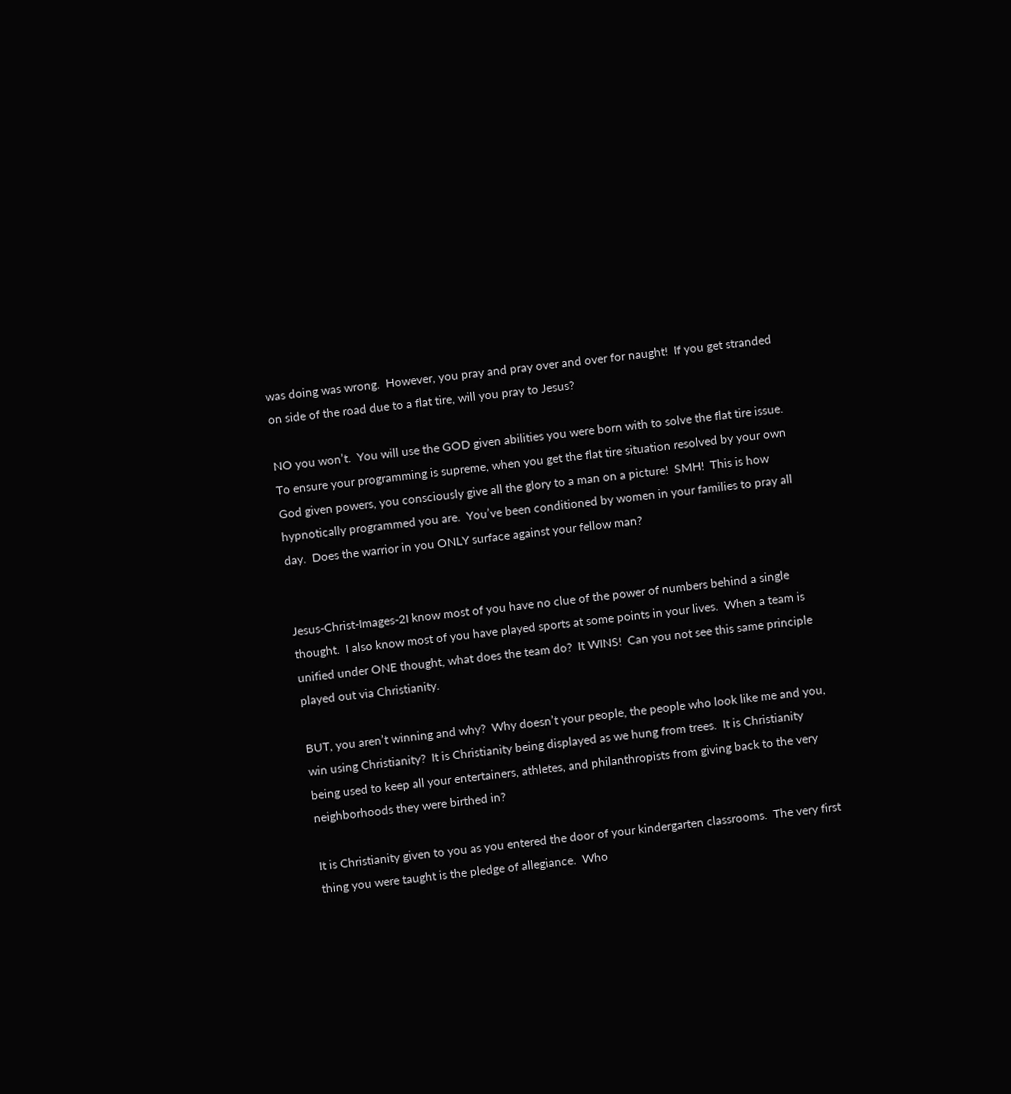was doing was wrong.  However, you pray and pray over and over for naught!  If you get stranded on side of the road due to a flat tire, will you pray to Jesus?

NO you won’t.  You will use the GOD given abilities you were born with to solve the flat tire issue.  To ensure your programming is supreme, when you get the flat tire situation resolved by your own God given powers, you consciously give all the glory to a man on a picture!  SMH!  This is how hypnotically programmed you are.  You’ve been conditioned by women in your families to pray all day.  Does the warrior in you ONLY surface against your fellow man?


Jesus-Christ-Images-2I know most of you have no clue of the power of numbers behind a single thought.  I also know most of you have played sports at some points in your lives.  When a team is unified under ONE thought, what does the team do?  It WINS!  Can you not see this same principle played out via Christianity.

BUT, you aren’t winning and why?  Why doesn’t your people, the people who look like me and you, win using Christianity?  It is Christianity being displayed as we hung from trees.  It is Christianity being used to keep all your entertainers, athletes, and philanthropists from giving back to the very neighborhoods they were birthed in?

It is Christianity given to you as you entered the door of your kindergarten classrooms.  The very first thing you were taught is the pledge of allegiance.  Who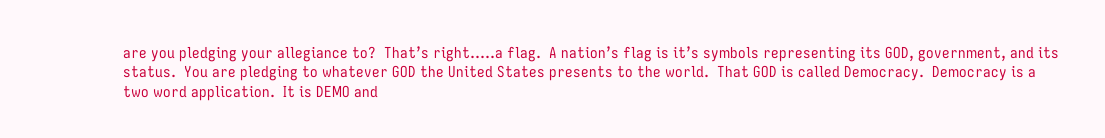are you pledging your allegiance to?  That’s right…..a flag.  A nation’s flag is it’s symbols representing its GOD, government, and its status.  You are pledging to whatever GOD the United States presents to the world.  That GOD is called Democracy.  Democracy is a two word application.  It is DEMO and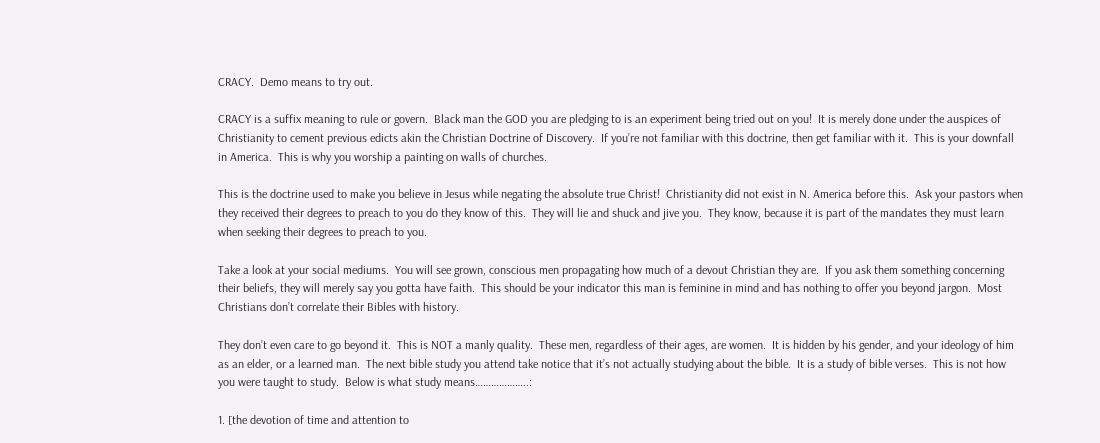CRACY.  Demo means to try out.

CRACY is a suffix meaning to rule or govern.  Black man the GOD you are pledging to is an experiment being tried out on you!  It is merely done under the auspices of Christianity to cement previous edicts akin the Christian Doctrine of Discovery.  If you’re not familiar with this doctrine, then get familiar with it.  This is your downfall in America.  This is why you worship a painting on walls of churches.

This is the doctrine used to make you believe in Jesus while negating the absolute true Christ!  Christianity did not exist in N. America before this.  Ask your pastors when they received their degrees to preach to you do they know of this.  They will lie and shuck and jive you.  They know, because it is part of the mandates they must learn when seeking their degrees to preach to you.

Take a look at your social mediums.  You will see grown, conscious men propagating how much of a devout Christian they are.  If you ask them something concerning their beliefs, they will merely say you gotta have faith.  This should be your indicator this man is feminine in mind and has nothing to offer you beyond jargon.  Most Christians don’t correlate their Bibles with history.

They don’t even care to go beyond it.  This is NOT a manly quality.  These men, regardless of their ages, are women.  It is hidden by his gender, and your ideology of him as an elder, or a learned man.  The next bible study you attend take notice that it’s not actually studying about the bible.  It is a study of bible verses.  This is not how you were taught to study.  Below is what study means………………..:

1. [the devotion of time and attention to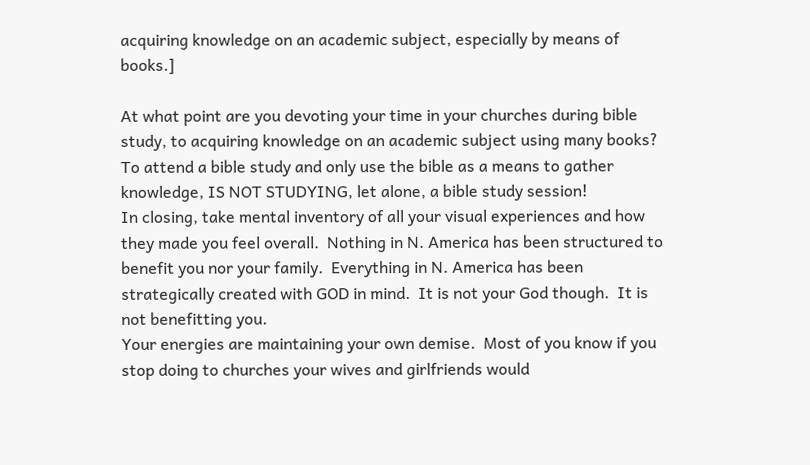acquiring knowledge on an academic subject, especially by means of books.]

At what point are you devoting your time in your churches during bible study, to acquiring knowledge on an academic subject using many books?  To attend a bible study and only use the bible as a means to gather knowledge, IS NOT STUDYING, let alone, a bible study session!
In closing, take mental inventory of all your visual experiences and how they made you feel overall.  Nothing in N. America has been structured to benefit you nor your family.  Everything in N. America has been strategically created with GOD in mind.  It is not your God though.  It is not benefitting you.
Your energies are maintaining your own demise.  Most of you know if you stop doing to churches your wives and girlfriends would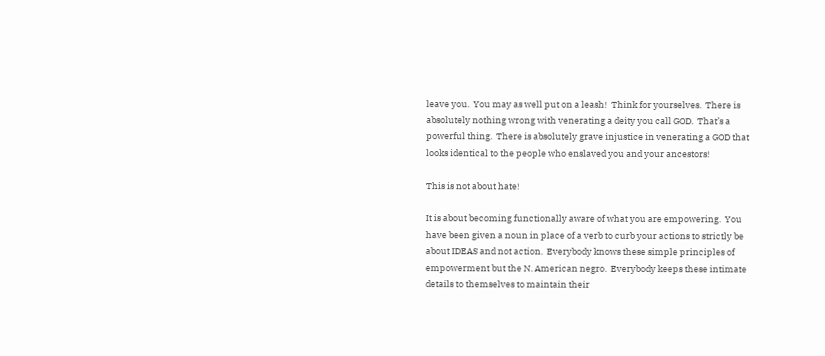leave you.  You may as well put on a leash!  Think for yourselves.  There is absolutely nothing wrong with venerating a deity you call GOD.  That’s a powerful thing.  There is absolutely grave injustice in venerating a GOD that looks identical to the people who enslaved you and your ancestors!

This is not about hate!

It is about becoming functionally aware of what you are empowering.  You have been given a noun in place of a verb to curb your actions to strictly be about IDEAS and not action.  Everybody knows these simple principles of empowerment but the N. American negro.  Everybody keeps these intimate details to themselves to maintain their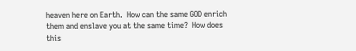heaven here on Earth.  How can the same GOD enrich them and enslave you at the same time?  How does this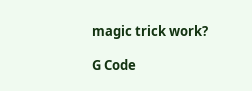magic trick work?

G Code